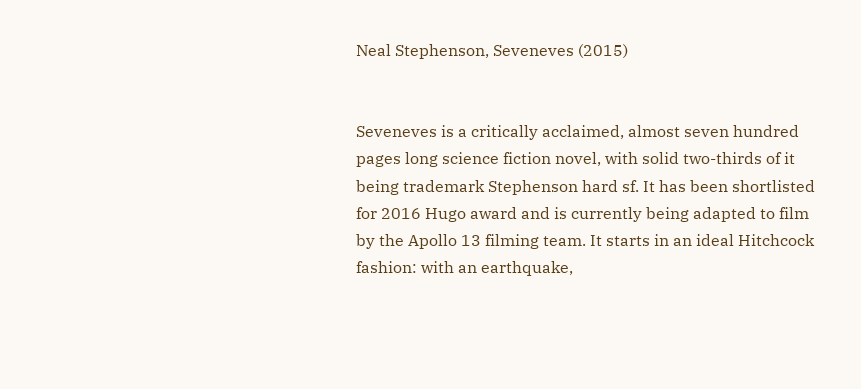Neal Stephenson, Seveneves (2015)


Seveneves is a critically acclaimed, almost seven hundred pages long science fiction novel, with solid two-thirds of it being trademark Stephenson hard sf. It has been shortlisted for 2016 Hugo award and is currently being adapted to film by the Apollo 13 filming team. It starts in an ideal Hitchcock fashion: with an earthquake,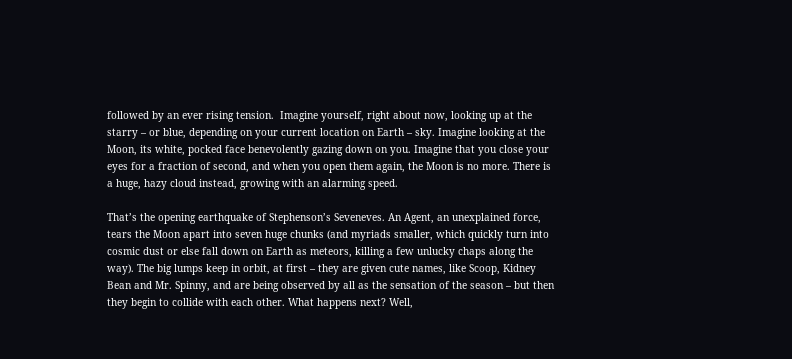followed by an ever rising tension.  Imagine yourself, right about now, looking up at the starry – or blue, depending on your current location on Earth – sky. Imagine looking at the Moon, its white, pocked face benevolently gazing down on you. Imagine that you close your eyes for a fraction of second, and when you open them again, the Moon is no more. There is a huge, hazy cloud instead, growing with an alarming speed.

That’s the opening earthquake of Stephenson’s Seveneves. An Agent, an unexplained force, tears the Moon apart into seven huge chunks (and myriads smaller, which quickly turn into cosmic dust or else fall down on Earth as meteors, killing a few unlucky chaps along the way). The big lumps keep in orbit, at first – they are given cute names, like Scoop, Kidney Bean and Mr. Spinny, and are being observed by all as the sensation of the season – but then they begin to collide with each other. What happens next? Well,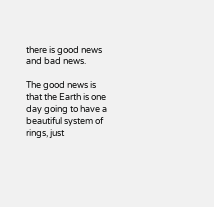there is good news and bad news.

The good news is that the Earth is one day going to have a beautiful system of rings, just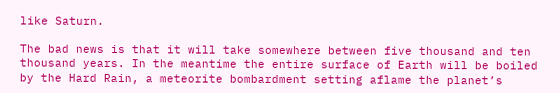like Saturn.

The bad news is that it will take somewhere between five thousand and ten thousand years. In the meantime the entire surface of Earth will be boiled by the Hard Rain, a meteorite bombardment setting aflame the planet’s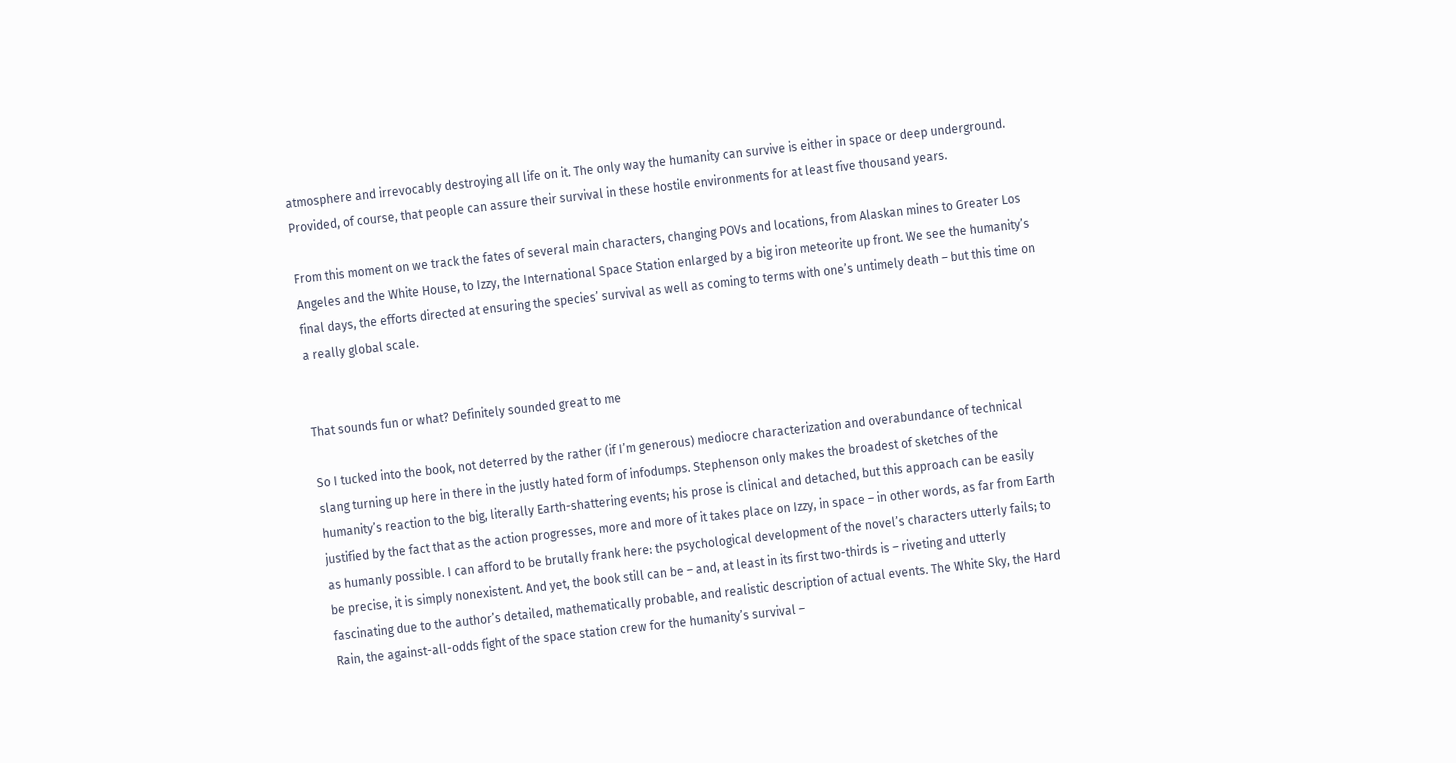atmosphere and irrevocably destroying all life on it. The only way the humanity can survive is either in space or deep underground. Provided, of course, that people can assure their survival in these hostile environments for at least five thousand years.

From this moment on we track the fates of several main characters, changing POVs and locations, from Alaskan mines to Greater Los Angeles and the White House, to Izzy, the International Space Station enlarged by a big iron meteorite up front. We see the humanity’s final days, the efforts directed at ensuring the species’ survival as well as coming to terms with one’s untimely death – but this time on a really global scale.


That sounds fun or what? Definitely sounded great to me

So I tucked into the book, not deterred by the rather (if I’m generous) mediocre characterization and overabundance of technical slang turning up here in there in the justly hated form of infodumps. Stephenson only makes the broadest of sketches of the humanity’s reaction to the big, literally Earth-shattering events; his prose is clinical and detached, but this approach can be easily justified by the fact that as the action progresses, more and more of it takes place on Izzy, in space – in other words, as far from Earth as humanly possible. I can afford to be brutally frank here: the psychological development of the novel’s characters utterly fails; to be precise, it is simply nonexistent. And yet, the book still can be – and, at least in its first two-thirds is – riveting and utterly fascinating due to the author’s detailed, mathematically probable, and realistic description of actual events. The White Sky, the Hard Rain, the against-all-odds fight of the space station crew for the humanity’s survival –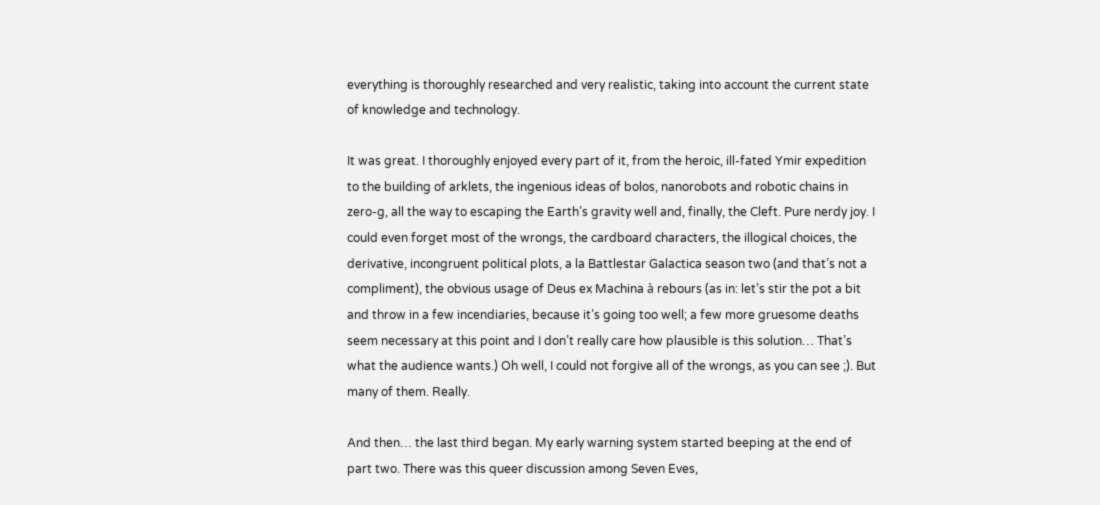everything is thoroughly researched and very realistic, taking into account the current state of knowledge and technology.

It was great. I thoroughly enjoyed every part of it, from the heroic, ill-fated Ymir expedition to the building of arklets, the ingenious ideas of bolos, nanorobots and robotic chains in zero-g, all the way to escaping the Earth’s gravity well and, finally, the Cleft. Pure nerdy joy. I could even forget most of the wrongs, the cardboard characters, the illogical choices, the derivative, incongruent political plots, a la Battlestar Galactica season two (and that’s not a compliment), the obvious usage of Deus ex Machina à rebours (as in: let’s stir the pot a bit and throw in a few incendiaries, because it’s going too well; a few more gruesome deaths seem necessary at this point and I don’t really care how plausible is this solution… That’s what the audience wants.) Oh well, I could not forgive all of the wrongs, as you can see ;). But many of them. Really.

And then… the last third began. My early warning system started beeping at the end of part two. There was this queer discussion among Seven Eves,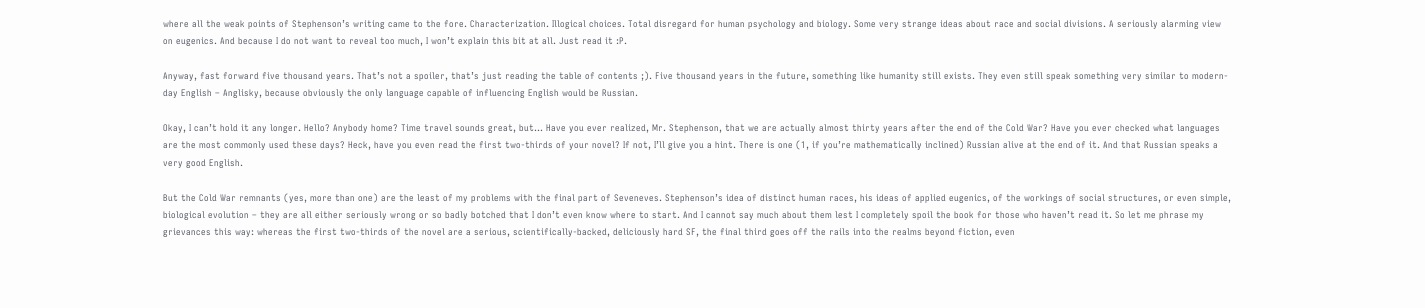where all the weak points of Stephenson’s writing came to the fore. Characterization. Illogical choices. Total disregard for human psychology and biology. Some very strange ideas about race and social divisions. A seriously alarming view on eugenics. And because I do not want to reveal too much, I won’t explain this bit at all. Just read it :P.

Anyway, fast forward five thousand years. That’s not a spoiler, that’s just reading the table of contents ;). Five thousand years in the future, something like humanity still exists. They even still speak something very similar to modern-day English – Anglisky, because obviously the only language capable of influencing English would be Russian.

Okay, I can’t hold it any longer. Hello? Anybody home? Time travel sounds great, but… Have you ever realized, Mr. Stephenson, that we are actually almost thirty years after the end of the Cold War? Have you ever checked what languages are the most commonly used these days? Heck, have you even read the first two-thirds of your novel? If not, I’ll give you a hint. There is one (1, if you’re mathematically inclined) Russian alive at the end of it. And that Russian speaks a very good English.

But the Cold War remnants (yes, more than one) are the least of my problems with the final part of Seveneves. Stephenson’s idea of distinct human races, his ideas of applied eugenics, of the workings of social structures, or even simple, biological evolution – they are all either seriously wrong or so badly botched that I don’t even know where to start. And I cannot say much about them lest I completely spoil the book for those who haven’t read it. So let me phrase my grievances this way: whereas the first two-thirds of the novel are a serious, scientifically-backed, deliciously hard SF, the final third goes off the rails into the realms beyond fiction, even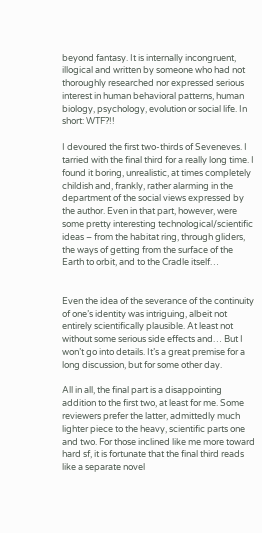beyond fantasy. It is internally incongruent, illogical and written by someone who had not thoroughly researched nor expressed serious interest in human behavioral patterns, human biology, psychology, evolution or social life. In short: WTF?!!

I devoured the first two-thirds of Seveneves. I tarried with the final third for a really long time. I found it boring, unrealistic, at times completely childish and, frankly, rather alarming in the department of the social views expressed by the author. Even in that part, however, were some pretty interesting technological/scientific ideas – from the habitat ring, through gliders, the ways of getting from the surface of the Earth to orbit, and to the Cradle itself…


Even the idea of the severance of the continuity of one’s identity was intriguing, albeit not entirely scientifically plausible. At least not without some serious side effects and… But I won’t go into details. It’s a great premise for a long discussion, but for some other day.

All in all, the final part is a disappointing addition to the first two, at least for me. Some reviewers prefer the latter, admittedly much lighter piece to the heavy, scientific parts one and two. For those inclined like me more toward hard sf, it is fortunate that the final third reads like a separate novel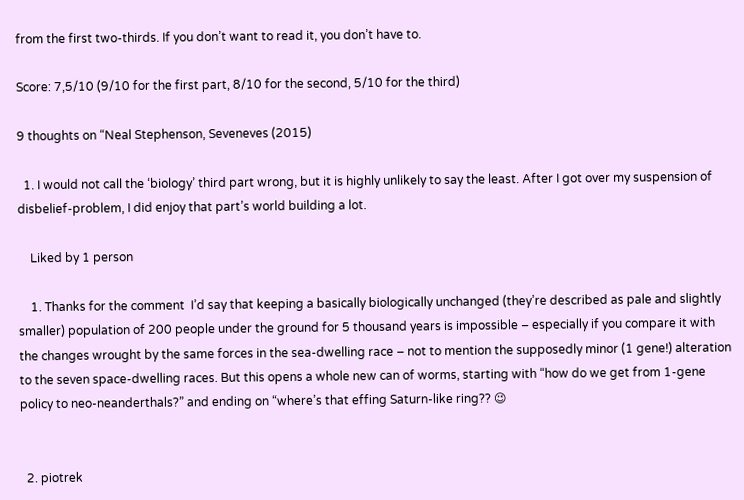from the first two-thirds. If you don’t want to read it, you don’t have to.

Score: 7,5/10 (9/10 for the first part, 8/10 for the second, 5/10 for the third)

9 thoughts on “Neal Stephenson, Seveneves (2015)

  1. I would not call the ‘biology’ third part wrong, but it is highly unlikely to say the least. After I got over my suspension of disbelief-problem, I did enjoy that part’s world building a lot.

    Liked by 1 person

    1. Thanks for the comment  I’d say that keeping a basically biologically unchanged (they’re described as pale and slightly smaller) population of 200 people under the ground for 5 thousand years is impossible – especially if you compare it with the changes wrought by the same forces in the sea-dwelling race – not to mention the supposedly minor (1 gene!) alteration to the seven space-dwelling races. But this opens a whole new can of worms, starting with “how do we get from 1-gene policy to neo-neanderthals?” and ending on “where’s that effing Saturn-like ring?? 😉


  2. piotrek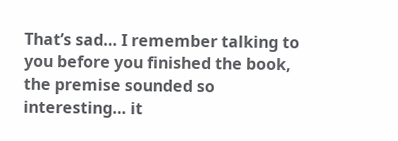That’s sad… I remember talking to you before you finished the book, the premise sounded so interesting… it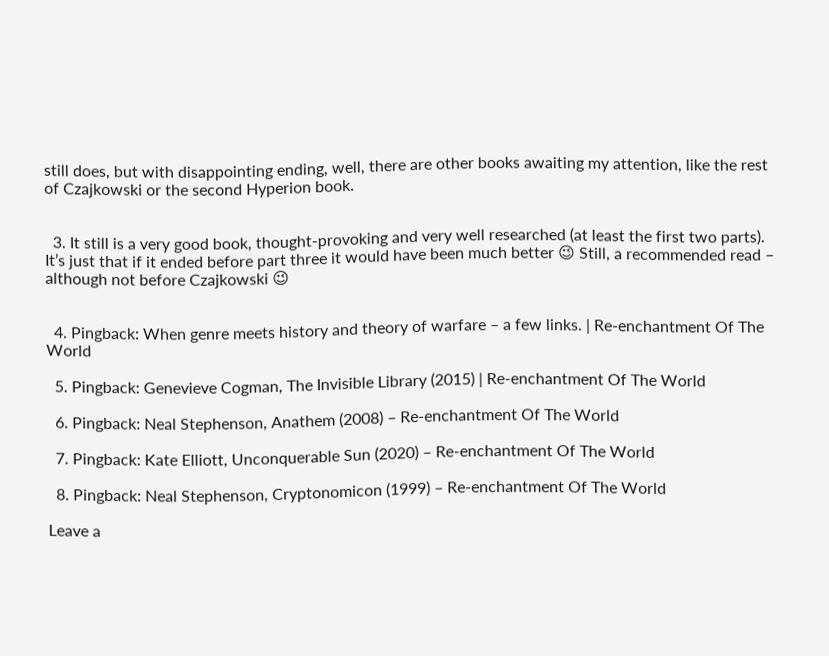still does, but with disappointing ending, well, there are other books awaiting my attention, like the rest of Czajkowski or the second Hyperion book.


  3. It still is a very good book, thought-provoking and very well researched (at least the first two parts). It’s just that if it ended before part three it would have been much better 😉 Still, a recommended read – although not before Czajkowski 😉


  4. Pingback: When genre meets history and theory of warfare – a few links. | Re-enchantment Of The World

  5. Pingback: Genevieve Cogman, The Invisible Library (2015) | Re-enchantment Of The World

  6. Pingback: Neal Stephenson, Anathem (2008) – Re-enchantment Of The World

  7. Pingback: Kate Elliott, Unconquerable Sun (2020) – Re-enchantment Of The World

  8. Pingback: Neal Stephenson, Cryptonomicon (1999) – Re-enchantment Of The World

Leave a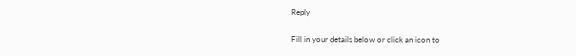Reply

Fill in your details below or click an icon to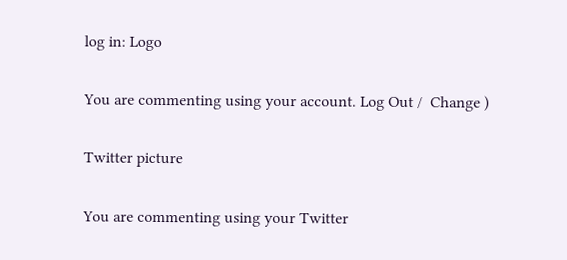log in: Logo

You are commenting using your account. Log Out /  Change )

Twitter picture

You are commenting using your Twitter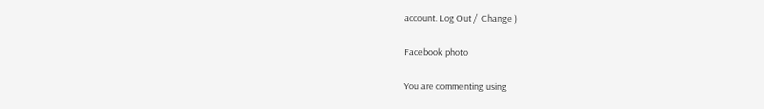account. Log Out /  Change )

Facebook photo

You are commenting using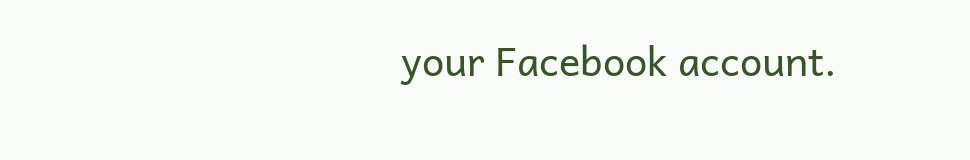your Facebook account.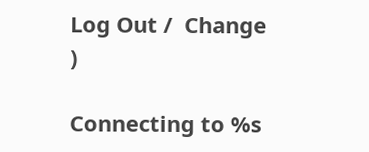Log Out /  Change )

Connecting to %s